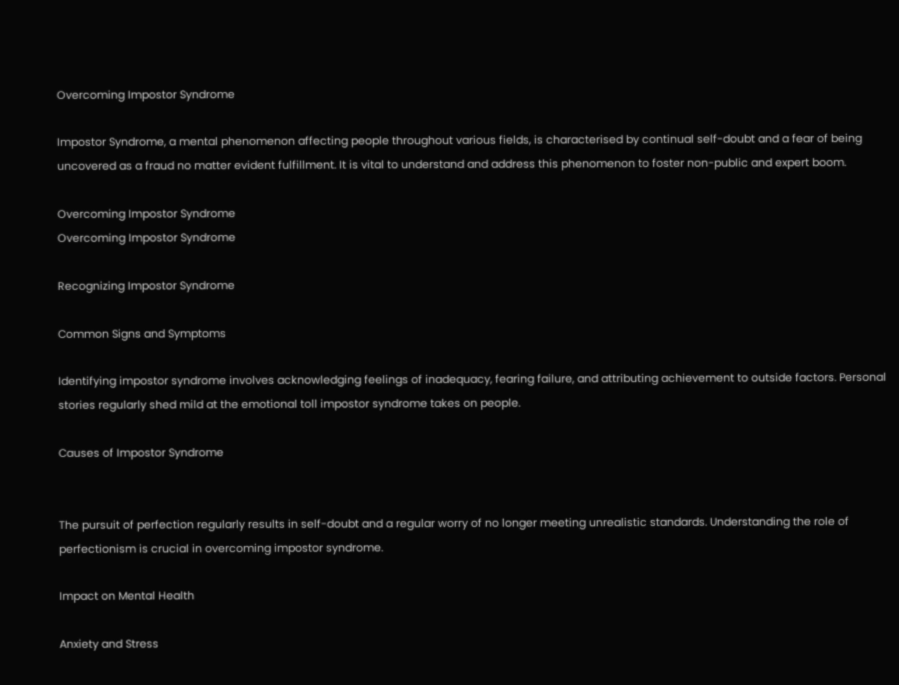Overcoming Impostor Syndrome

Impostor Syndrome, a mental phenomenon affecting people throughout various fields, is characterised by continual self-doubt and a fear of being uncovered as a fraud no matter evident fulfillment. It is vital to understand and address this phenomenon to foster non-public and expert boom.

Overcoming Impostor Syndrome
Overcoming Impostor Syndrome

Recognizing Impostor Syndrome

Common Signs and Symptoms

Identifying impostor syndrome involves acknowledging feelings of inadequacy, fearing failure, and attributing achievement to outside factors. Personal stories regularly shed mild at the emotional toll impostor syndrome takes on people.

Causes of Impostor Syndrome


The pursuit of perfection regularly results in self-doubt and a regular worry of no longer meeting unrealistic standards. Understanding the role of perfectionism is crucial in overcoming impostor syndrome.

Impact on Mental Health

Anxiety and Stress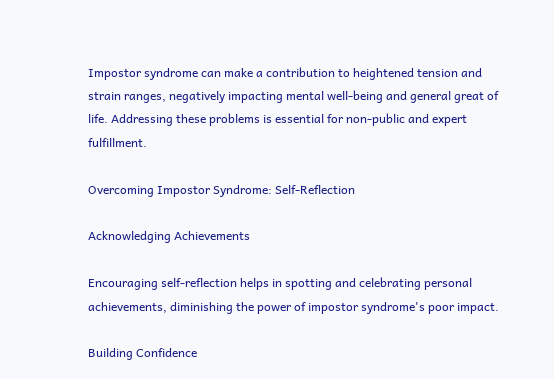Impostor syndrome can make a contribution to heightened tension and strain ranges, negatively impacting mental well-being and general great of life. Addressing these problems is essential for non-public and expert fulfillment.

Overcoming Impostor Syndrome: Self-Reflection

Acknowledging Achievements

Encouraging self-reflection helps in spotting and celebrating personal achievements, diminishing the power of impostor syndrome's poor impact.

Building Confidence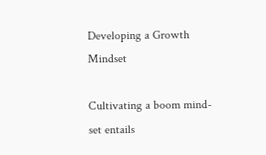Developing a Growth Mindset

Cultivating a boom mind-set entails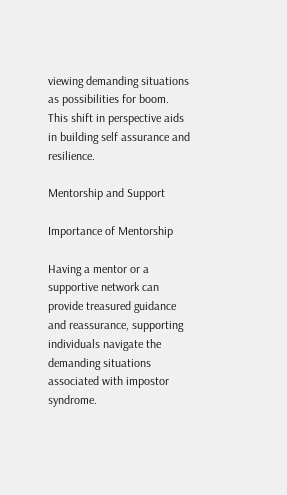viewing demanding situations as possibilities for boom. This shift in perspective aids in building self assurance and resilience.

Mentorship and Support

Importance of Mentorship

Having a mentor or a supportive network can provide treasured guidance and reassurance, supporting individuals navigate the demanding situations associated with impostor syndrome.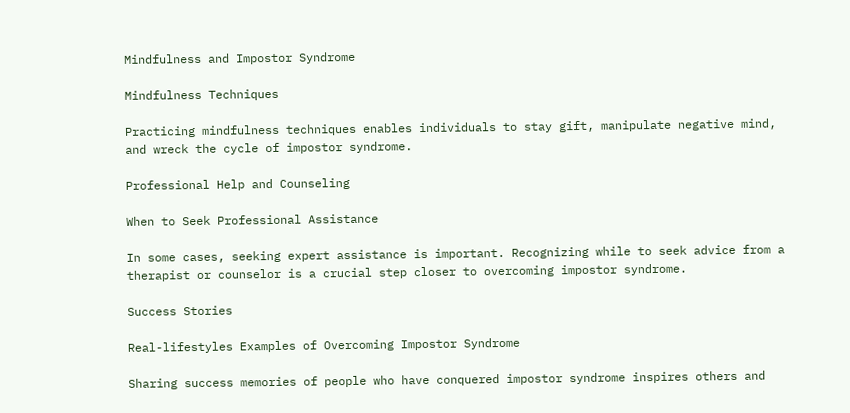Mindfulness and Impostor Syndrome

Mindfulness Techniques

Practicing mindfulness techniques enables individuals to stay gift, manipulate negative mind, and wreck the cycle of impostor syndrome.

Professional Help and Counseling

When to Seek Professional Assistance

In some cases, seeking expert assistance is important. Recognizing while to seek advice from a therapist or counselor is a crucial step closer to overcoming impostor syndrome.

Success Stories

Real-lifestyles Examples of Overcoming Impostor Syndrome

Sharing success memories of people who have conquered impostor syndrome inspires others and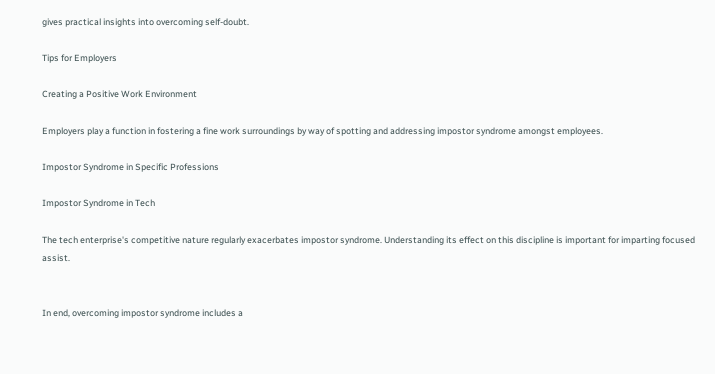gives practical insights into overcoming self-doubt.

Tips for Employers

Creating a Positive Work Environment

Employers play a function in fostering a fine work surroundings by way of spotting and addressing impostor syndrome amongst employees.

Impostor Syndrome in Specific Professions

Impostor Syndrome in Tech

The tech enterprise's competitive nature regularly exacerbates impostor syndrome. Understanding its effect on this discipline is important for imparting focused assist.


In end, overcoming impostor syndrome includes a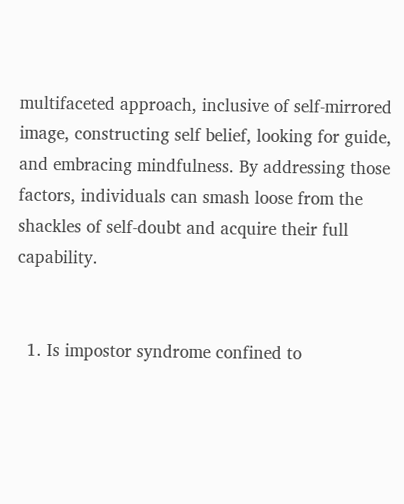multifaceted approach, inclusive of self-mirrored image, constructing self belief, looking for guide, and embracing mindfulness. By addressing those factors, individuals can smash loose from the shackles of self-doubt and acquire their full capability.


  1. Is impostor syndrome confined to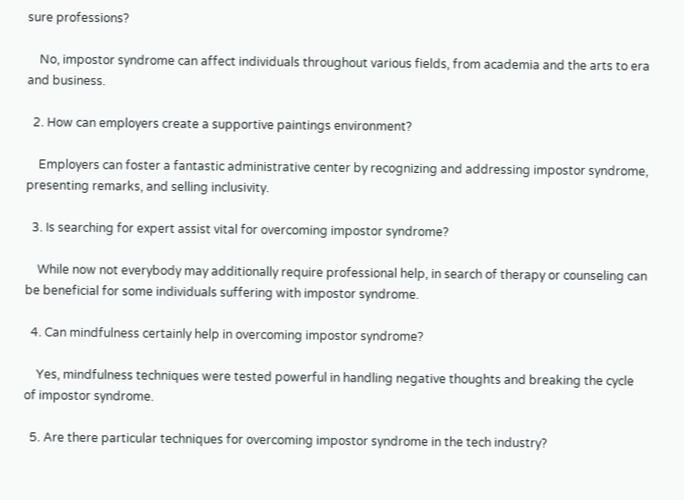sure professions?

    No, impostor syndrome can affect individuals throughout various fields, from academia and the arts to era and business.

  2. How can employers create a supportive paintings environment?

    Employers can foster a fantastic administrative center by recognizing and addressing impostor syndrome, presenting remarks, and selling inclusivity.

  3. Is searching for expert assist vital for overcoming impostor syndrome?

    While now not everybody may additionally require professional help, in search of therapy or counseling can be beneficial for some individuals suffering with impostor syndrome.

  4. Can mindfulness certainly help in overcoming impostor syndrome?

    Yes, mindfulness techniques were tested powerful in handling negative thoughts and breaking the cycle of impostor syndrome.

  5. Are there particular techniques for overcoming impostor syndrome in the tech industry?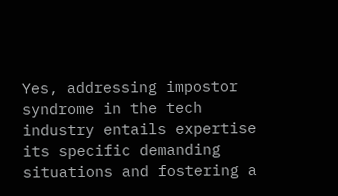Yes, addressing impostor syndrome in the tech industry entails expertise its specific demanding situations and fostering a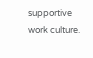supportive work culture.